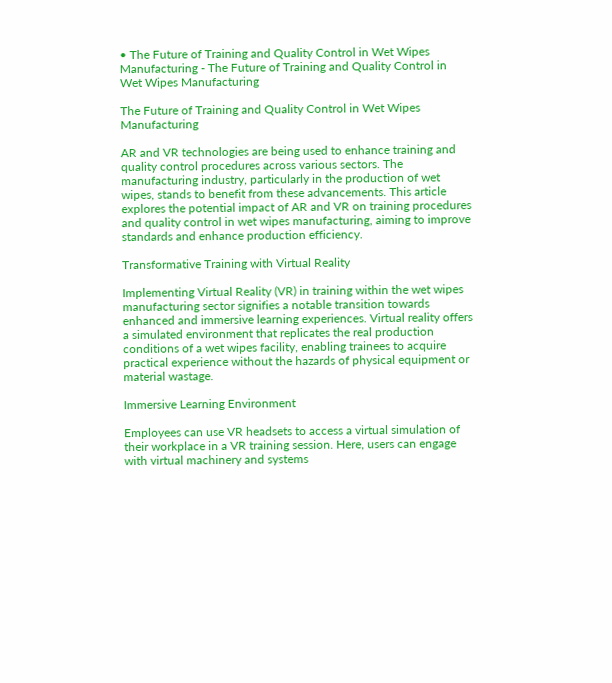• The Future of Training and Quality Control in Wet Wipes Manufacturing - The Future of Training and Quality Control in Wet Wipes Manufacturing

The Future of Training and Quality Control in Wet Wipes Manufacturing

AR and VR technologies are being used to enhance training and quality control procedures across various sectors. The manufacturing industry, particularly in the production of wet wipes, stands to benefit from these advancements. This article explores the potential impact of AR and VR on training procedures and quality control in wet wipes manufacturing, aiming to improve standards and enhance production efficiency.

Transformative Training with Virtual Reality

Implementing Virtual Reality (VR) in training within the wet wipes manufacturing sector signifies a notable transition towards enhanced and immersive learning experiences. Virtual reality offers a simulated environment that replicates the real production conditions of a wet wipes facility, enabling trainees to acquire practical experience without the hazards of physical equipment or material wastage.

Immersive Learning Environment

Employees can use VR headsets to access a virtual simulation of their workplace in a VR training session. Here, users can engage with virtual machinery and systems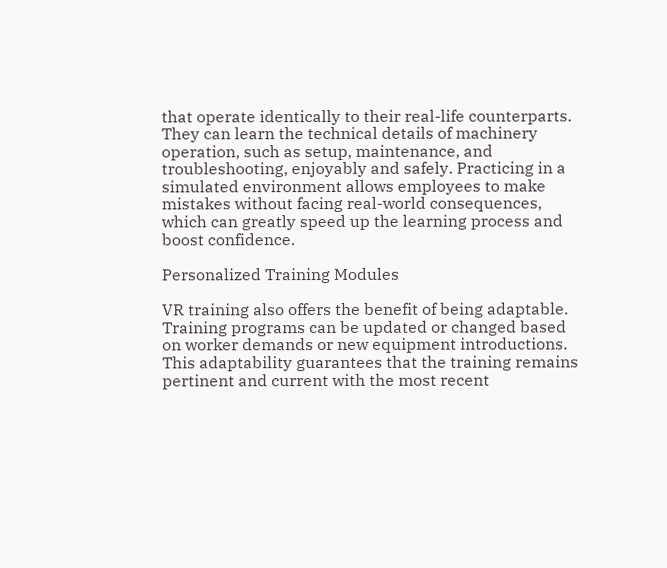that operate identically to their real-life counterparts. They can learn the technical details of machinery operation, such as setup, maintenance, and troubleshooting, enjoyably and safely. Practicing in a simulated environment allows employees to make mistakes without facing real-world consequences, which can greatly speed up the learning process and boost confidence.

Personalized Training Modules

VR training also offers the benefit of being adaptable. Training programs can be updated or changed based on worker demands or new equipment introductions. This adaptability guarantees that the training remains pertinent and current with the most recent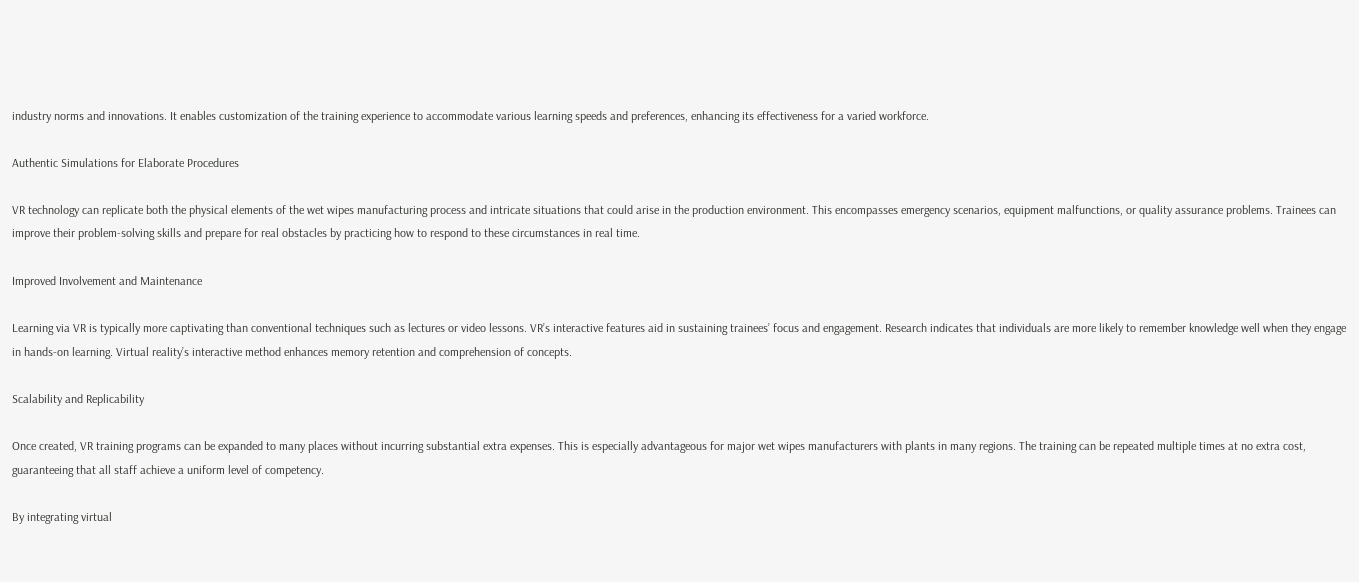industry norms and innovations. It enables customization of the training experience to accommodate various learning speeds and preferences, enhancing its effectiveness for a varied workforce.

Authentic Simulations for Elaborate Procedures

VR technology can replicate both the physical elements of the wet wipes manufacturing process and intricate situations that could arise in the production environment. This encompasses emergency scenarios, equipment malfunctions, or quality assurance problems. Trainees can improve their problem-solving skills and prepare for real obstacles by practicing how to respond to these circumstances in real time.

Improved Involvement and Maintenance

Learning via VR is typically more captivating than conventional techniques such as lectures or video lessons. VR’s interactive features aid in sustaining trainees’ focus and engagement. Research indicates that individuals are more likely to remember knowledge well when they engage in hands-on learning. Virtual reality’s interactive method enhances memory retention and comprehension of concepts.

Scalability and Replicability

Once created, VR training programs can be expanded to many places without incurring substantial extra expenses. This is especially advantageous for major wet wipes manufacturers with plants in many regions. The training can be repeated multiple times at no extra cost, guaranteeing that all staff achieve a uniform level of competency.

By integrating virtual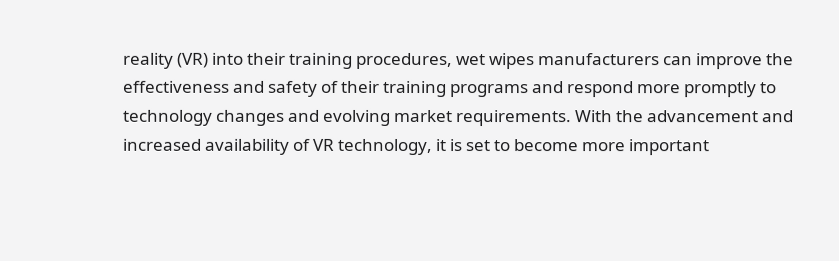reality (VR) into their training procedures, wet wipes manufacturers can improve the effectiveness and safety of their training programs and respond more promptly to technology changes and evolving market requirements. With the advancement and increased availability of VR technology, it is set to become more important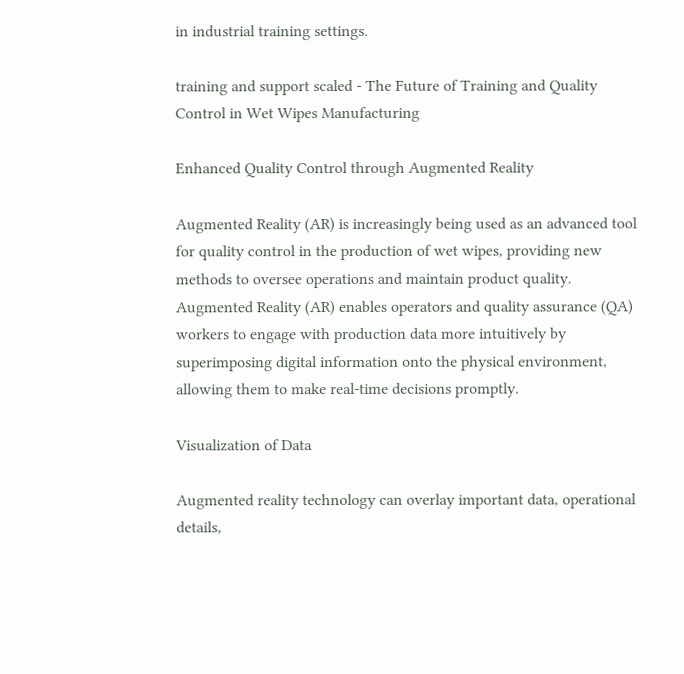in industrial training settings.

training and support scaled - The Future of Training and Quality Control in Wet Wipes Manufacturing

Enhanced Quality Control through Augmented Reality

Augmented Reality (AR) is increasingly being used as an advanced tool for quality control in the production of wet wipes, providing new methods to oversee operations and maintain product quality. Augmented Reality (AR) enables operators and quality assurance (QA) workers to engage with production data more intuitively by superimposing digital information onto the physical environment, allowing them to make real-time decisions promptly.

Visualization of Data

Augmented reality technology can overlay important data, operational details,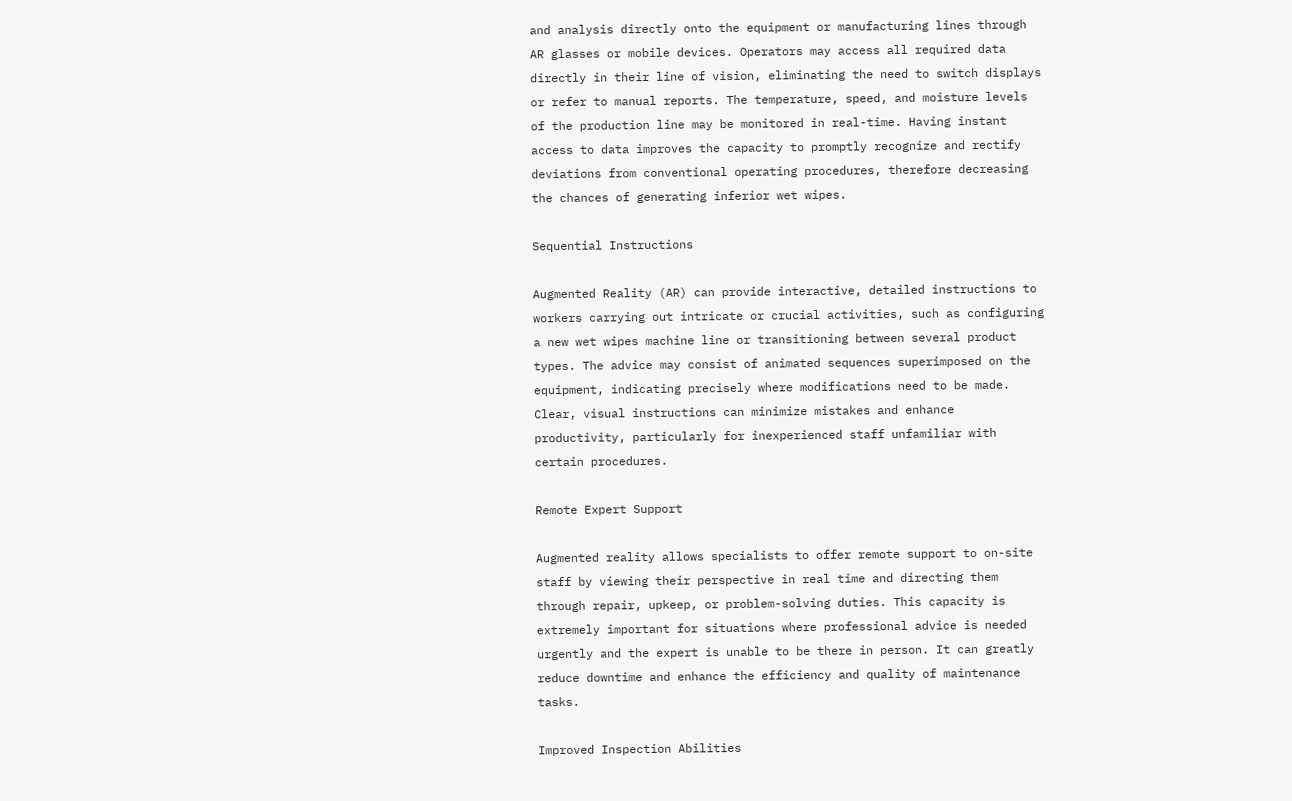and analysis directly onto the equipment or manufacturing lines through AR glasses or mobile devices. Operators may access all required data directly in their line of vision, eliminating the need to switch displays or refer to manual reports. The temperature, speed, and moisture levels of the production line may be monitored in real-time. Having instant access to data improves the capacity to promptly recognize and rectify deviations from conventional operating procedures, therefore decreasing the chances of generating inferior wet wipes.

Sequential Instructions

Augmented Reality (AR) can provide interactive, detailed instructions to workers carrying out intricate or crucial activities, such as configuring a new wet wipes machine line or transitioning between several product types. The advice may consist of animated sequences superimposed on the equipment, indicating precisely where modifications need to be made. Clear, visual instructions can minimize mistakes and enhance productivity, particularly for inexperienced staff unfamiliar with certain procedures.

Remote Expert Support

Augmented reality allows specialists to offer remote support to on-site staff by viewing their perspective in real time and directing them through repair, upkeep, or problem-solving duties. This capacity is extremely important for situations where professional advice is needed urgently and the expert is unable to be there in person. It can greatly reduce downtime and enhance the efficiency and quality of maintenance tasks.

Improved Inspection Abilities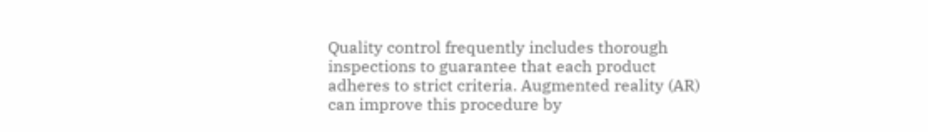Quality control frequently includes thorough inspections to guarantee that each product adheres to strict criteria. Augmented reality (AR) can improve this procedure by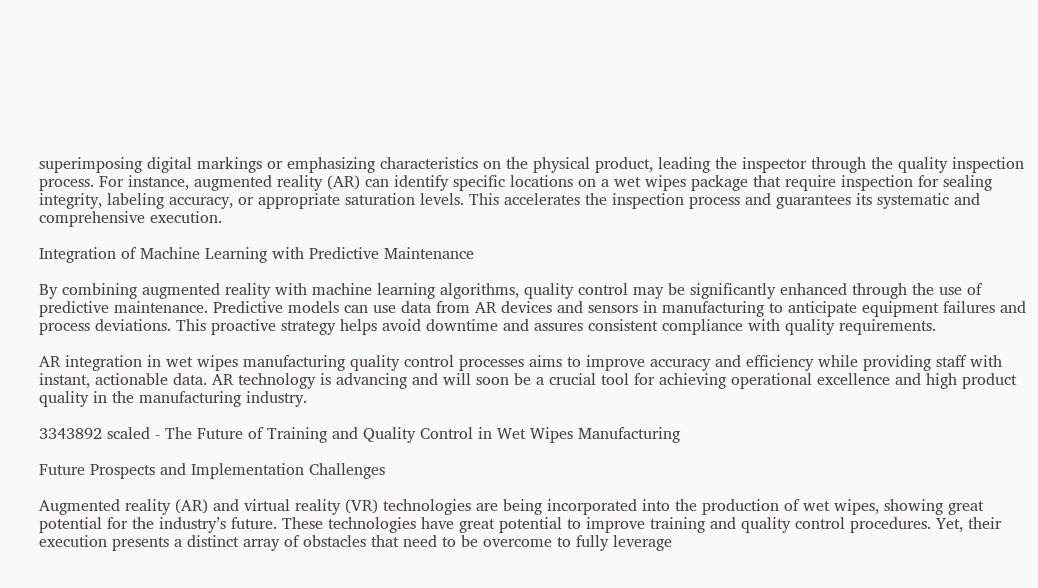superimposing digital markings or emphasizing characteristics on the physical product, leading the inspector through the quality inspection process. For instance, augmented reality (AR) can identify specific locations on a wet wipes package that require inspection for sealing integrity, labeling accuracy, or appropriate saturation levels. This accelerates the inspection process and guarantees its systematic and comprehensive execution.

Integration of Machine Learning with Predictive Maintenance

By combining augmented reality with machine learning algorithms, quality control may be significantly enhanced through the use of predictive maintenance. Predictive models can use data from AR devices and sensors in manufacturing to anticipate equipment failures and process deviations. This proactive strategy helps avoid downtime and assures consistent compliance with quality requirements.

AR integration in wet wipes manufacturing quality control processes aims to improve accuracy and efficiency while providing staff with instant, actionable data. AR technology is advancing and will soon be a crucial tool for achieving operational excellence and high product quality in the manufacturing industry.

3343892 scaled - The Future of Training and Quality Control in Wet Wipes Manufacturing

Future Prospects and Implementation Challenges

Augmented reality (AR) and virtual reality (VR) technologies are being incorporated into the production of wet wipes, showing great potential for the industry’s future. These technologies have great potential to improve training and quality control procedures. Yet, their execution presents a distinct array of obstacles that need to be overcome to fully leverage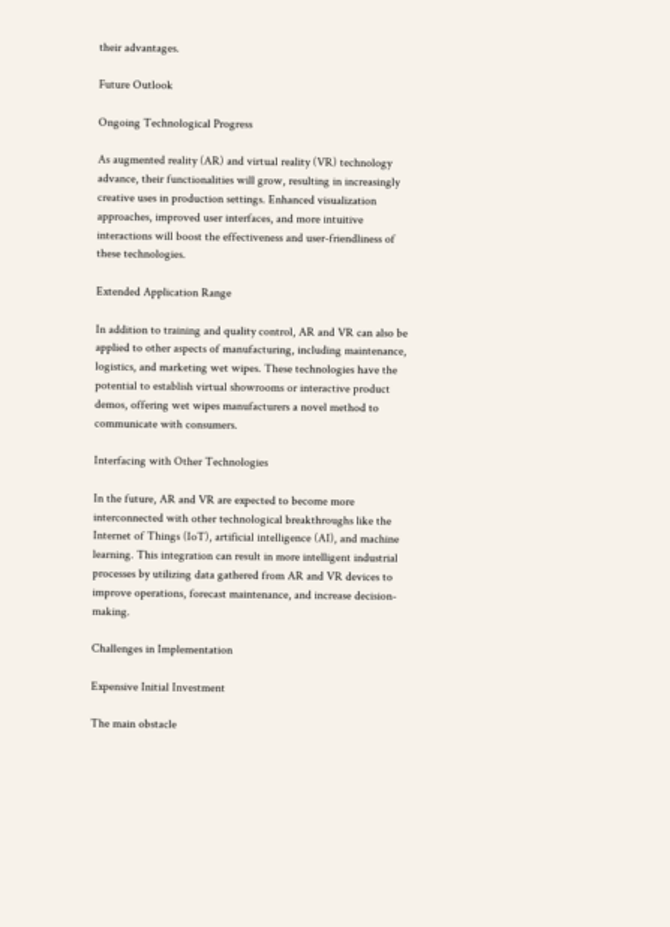their advantages.

Future Outlook

Ongoing Technological Progress

As augmented reality (AR) and virtual reality (VR) technology advance, their functionalities will grow, resulting in increasingly creative uses in production settings. Enhanced visualization approaches, improved user interfaces, and more intuitive interactions will boost the effectiveness and user-friendliness of these technologies.

Extended Application Range

In addition to training and quality control, AR and VR can also be applied to other aspects of manufacturing, including maintenance, logistics, and marketing wet wipes. These technologies have the potential to establish virtual showrooms or interactive product demos, offering wet wipes manufacturers a novel method to communicate with consumers.

Interfacing with Other Technologies

In the future, AR and VR are expected to become more interconnected with other technological breakthroughs like the Internet of Things (IoT), artificial intelligence (AI), and machine learning. This integration can result in more intelligent industrial processes by utilizing data gathered from AR and VR devices to improve operations, forecast maintenance, and increase decision-making.

Challenges in Implementation

Expensive Initial Investment

The main obstacle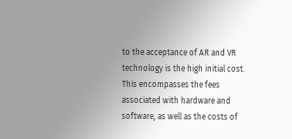to the acceptance of AR and VR technology is the high initial cost. This encompasses the fees associated with hardware and software, as well as the costs of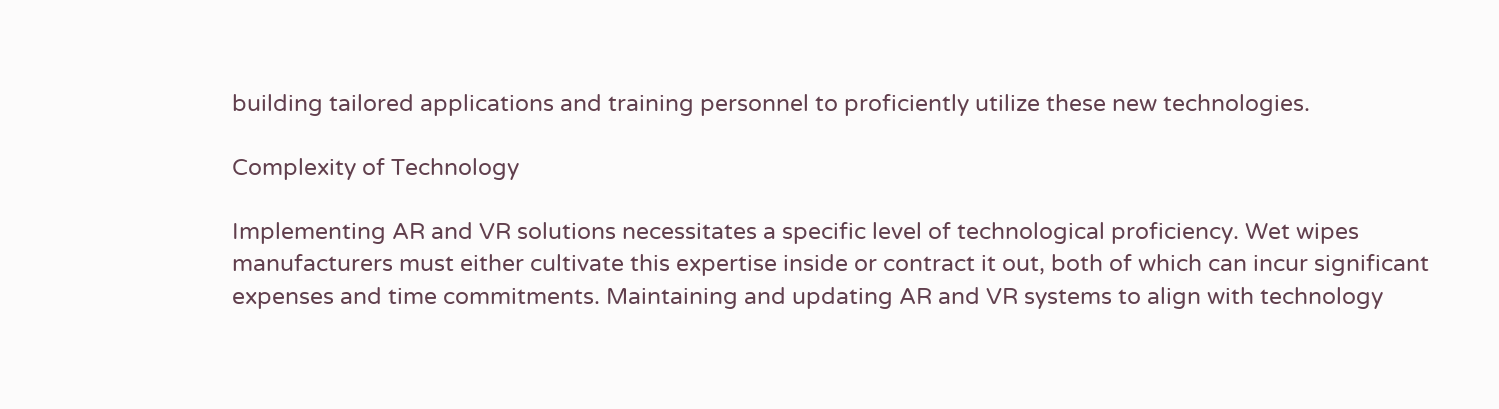building tailored applications and training personnel to proficiently utilize these new technologies.

Complexity of Technology

Implementing AR and VR solutions necessitates a specific level of technological proficiency. Wet wipes manufacturers must either cultivate this expertise inside or contract it out, both of which can incur significant expenses and time commitments. Maintaining and updating AR and VR systems to align with technology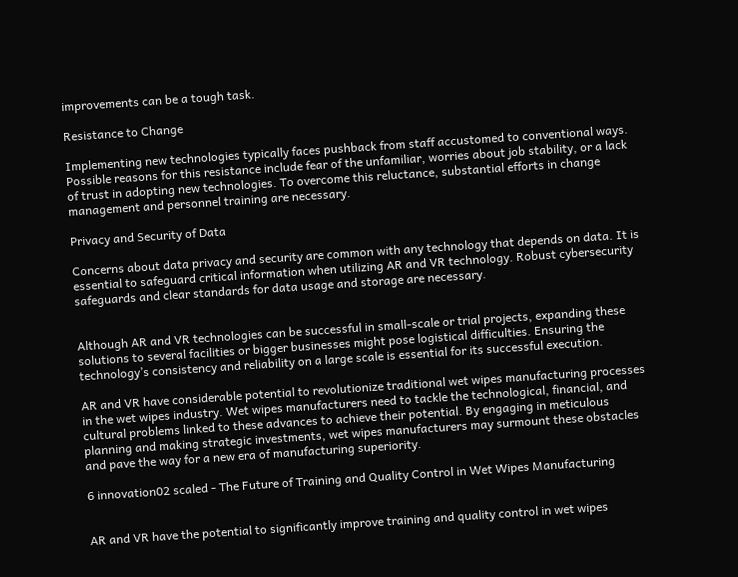improvements can be a tough task.

Resistance to Change

Implementing new technologies typically faces pushback from staff accustomed to conventional ways. Possible reasons for this resistance include fear of the unfamiliar, worries about job stability, or a lack of trust in adopting new technologies. To overcome this reluctance, substantial efforts in change management and personnel training are necessary.

Privacy and Security of Data

Concerns about data privacy and security are common with any technology that depends on data. It is essential to safeguard critical information when utilizing AR and VR technology. Robust cybersecurity safeguards and clear standards for data usage and storage are necessary.


Although AR and VR technologies can be successful in small-scale or trial projects, expanding these solutions to several facilities or bigger businesses might pose logistical difficulties. Ensuring the technology’s consistency and reliability on a large scale is essential for its successful execution.

AR and VR have considerable potential to revolutionize traditional wet wipes manufacturing processes in the wet wipes industry. Wet wipes manufacturers need to tackle the technological, financial, and cultural problems linked to these advances to achieve their potential. By engaging in meticulous planning and making strategic investments, wet wipes manufacturers may surmount these obstacles and pave the way for a new era of manufacturing superiority.

6 innovation02 scaled - The Future of Training and Quality Control in Wet Wipes Manufacturing


AR and VR have the potential to significantly improve training and quality control in wet wipes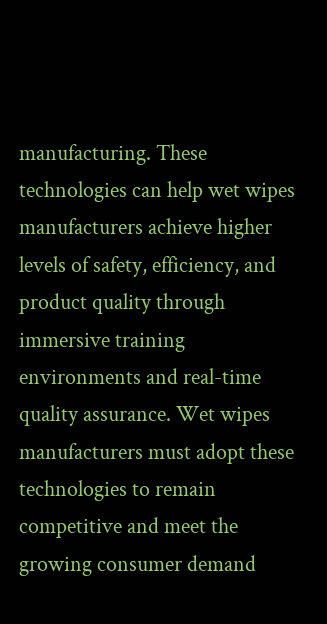manufacturing. These technologies can help wet wipes manufacturers achieve higher levels of safety, efficiency, and product quality through immersive training environments and real-time quality assurance. Wet wipes manufacturers must adopt these technologies to remain competitive and meet the growing consumer demand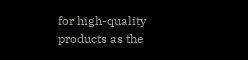for high-quality products as the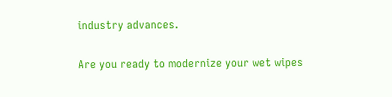industry advances.

Are you ready to modernize your wet wipes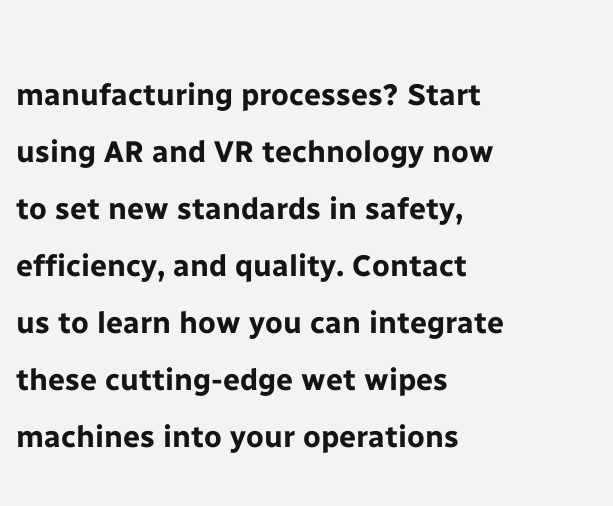manufacturing processes? Start using AR and VR technology now to set new standards in safety, efficiency, and quality. Contact us to learn how you can integrate these cutting-edge wet wipes machines into your operations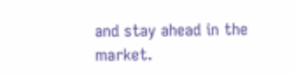and stay ahead in the market.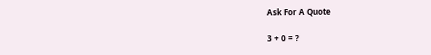Ask For A Quote

3 + 0 = ?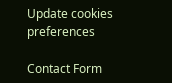Update cookies preferences

Contact Form